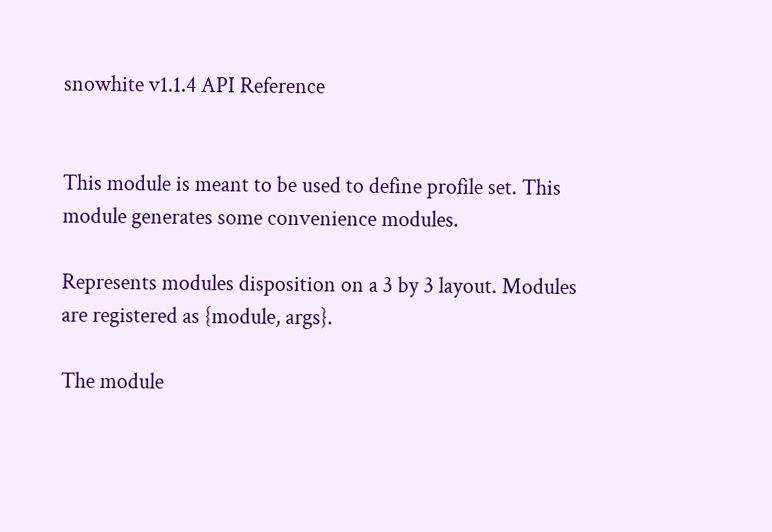snowhite v1.1.4 API Reference


This module is meant to be used to define profile set. This module generates some convenience modules.

Represents modules disposition on a 3 by 3 layout. Modules are registered as {module, args}.

The module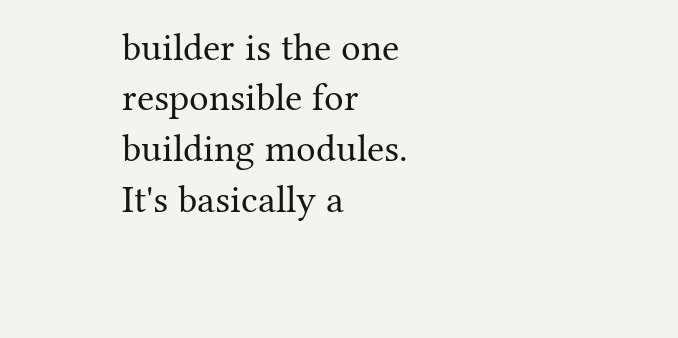builder is the one responsible for building modules. It's basically a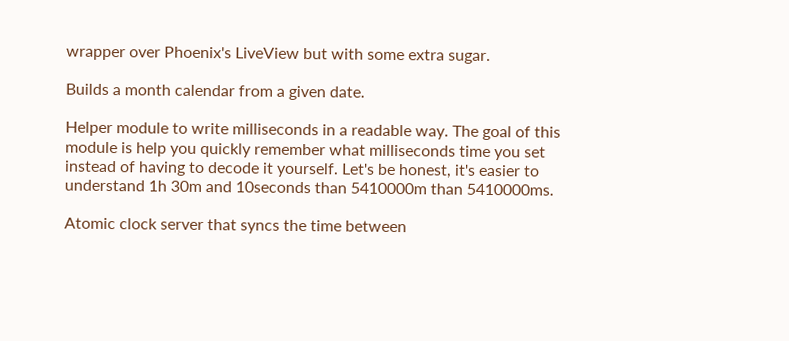wrapper over Phoenix's LiveView but with some extra sugar.

Builds a month calendar from a given date.

Helper module to write milliseconds in a readable way. The goal of this module is help you quickly remember what milliseconds time you set instead of having to decode it yourself. Let's be honest, it's easier to understand 1h 30m and 10seconds than 5410000m than 5410000ms.

Atomic clock server that syncs the time between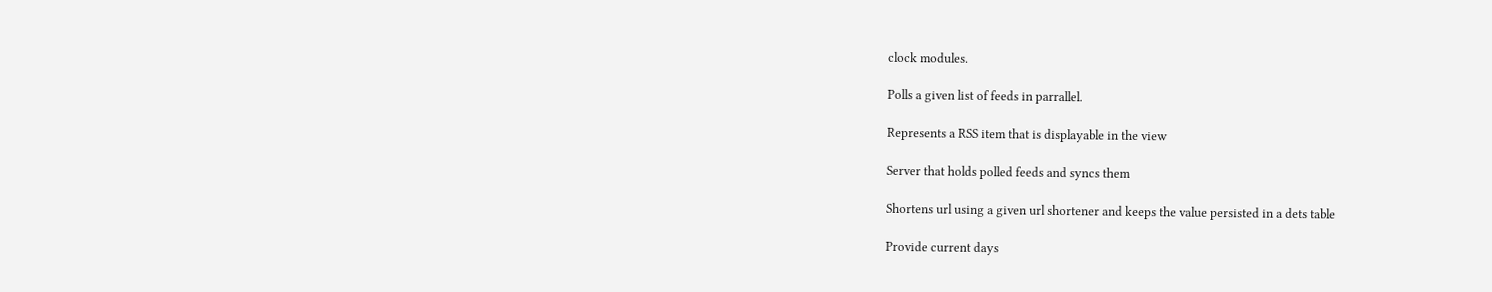clock modules.

Polls a given list of feeds in parrallel.

Represents a RSS item that is displayable in the view

Server that holds polled feeds and syncs them

Shortens url using a given url shortener and keeps the value persisted in a dets table

Provide current days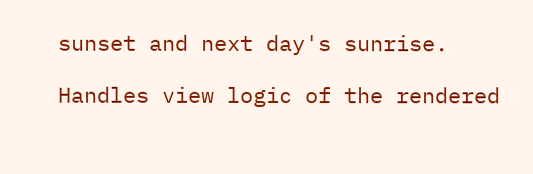sunset and next day's sunrise.

Handles view logic of the rendered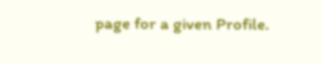page for a given Profile.